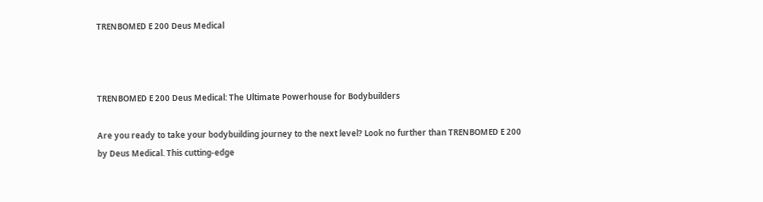TRENBOMED E 200 Deus Medical



TRENBOMED E 200 Deus Medical: The Ultimate Powerhouse for Bodybuilders

Are you ready to take your bodybuilding journey to the next level? Look no further than TRENBOMED E 200 by Deus Medical. This cutting-edge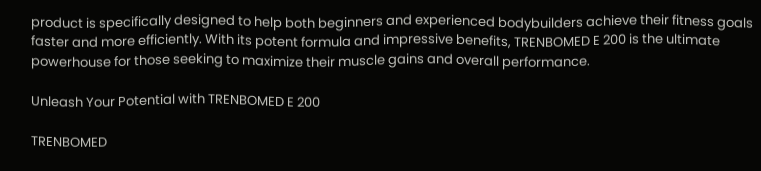product is specifically designed to help both beginners and experienced bodybuilders achieve their fitness goals faster and more efficiently. With its potent formula and impressive benefits, TRENBOMED E 200 is the ultimate powerhouse for those seeking to maximize their muscle gains and overall performance.

Unleash Your Potential with TRENBOMED E 200

TRENBOMED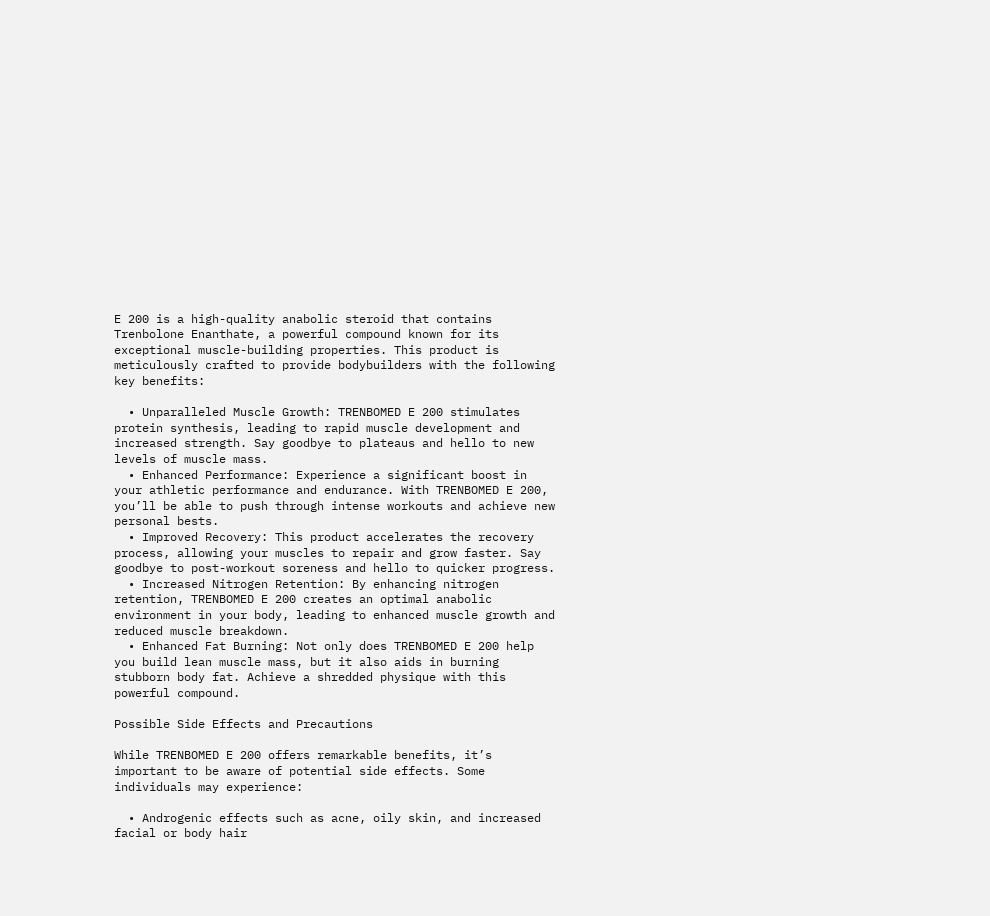E 200 is a high-quality anabolic steroid that contains Trenbolone Enanthate, a powerful compound known for its exceptional muscle-building properties. This product is meticulously crafted to provide bodybuilders with the following key benefits:

  • Unparalleled Muscle Growth: TRENBOMED E 200 stimulates protein synthesis, leading to rapid muscle development and increased strength. Say goodbye to plateaus and hello to new levels of muscle mass.
  • Enhanced Performance: Experience a significant boost in your athletic performance and endurance. With TRENBOMED E 200, you’ll be able to push through intense workouts and achieve new personal bests.
  • Improved Recovery: This product accelerates the recovery process, allowing your muscles to repair and grow faster. Say goodbye to post-workout soreness and hello to quicker progress.
  • Increased Nitrogen Retention: By enhancing nitrogen retention, TRENBOMED E 200 creates an optimal anabolic environment in your body, leading to enhanced muscle growth and reduced muscle breakdown.
  • Enhanced Fat Burning: Not only does TRENBOMED E 200 help you build lean muscle mass, but it also aids in burning stubborn body fat. Achieve a shredded physique with this powerful compound.

Possible Side Effects and Precautions

While TRENBOMED E 200 offers remarkable benefits, it’s important to be aware of potential side effects. Some individuals may experience:

  • Androgenic effects such as acne, oily skin, and increased facial or body hair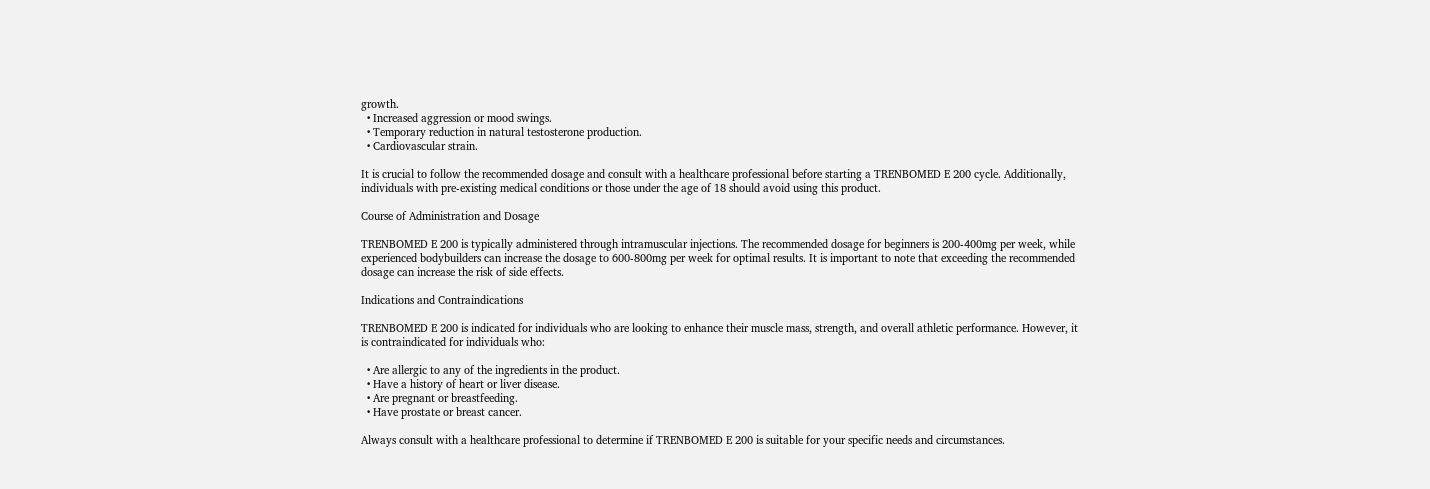growth.
  • Increased aggression or mood swings.
  • Temporary reduction in natural testosterone production.
  • Cardiovascular strain.

It is crucial to follow the recommended dosage and consult with a healthcare professional before starting a TRENBOMED E 200 cycle. Additionally, individuals with pre-existing medical conditions or those under the age of 18 should avoid using this product.

Course of Administration and Dosage

TRENBOMED E 200 is typically administered through intramuscular injections. The recommended dosage for beginners is 200-400mg per week, while experienced bodybuilders can increase the dosage to 600-800mg per week for optimal results. It is important to note that exceeding the recommended dosage can increase the risk of side effects.

Indications and Contraindications

TRENBOMED E 200 is indicated for individuals who are looking to enhance their muscle mass, strength, and overall athletic performance. However, it is contraindicated for individuals who:

  • Are allergic to any of the ingredients in the product.
  • Have a history of heart or liver disease.
  • Are pregnant or breastfeeding.
  • Have prostate or breast cancer.

Always consult with a healthcare professional to determine if TRENBOMED E 200 is suitable for your specific needs and circumstances.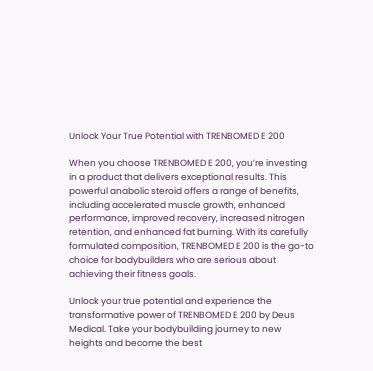Unlock Your True Potential with TRENBOMED E 200

When you choose TRENBOMED E 200, you’re investing in a product that delivers exceptional results. This powerful anabolic steroid offers a range of benefits, including accelerated muscle growth, enhanced performance, improved recovery, increased nitrogen retention, and enhanced fat burning. With its carefully formulated composition, TRENBOMED E 200 is the go-to choice for bodybuilders who are serious about achieving their fitness goals.

Unlock your true potential and experience the transformative power of TRENBOMED E 200 by Deus Medical. Take your bodybuilding journey to new heights and become the best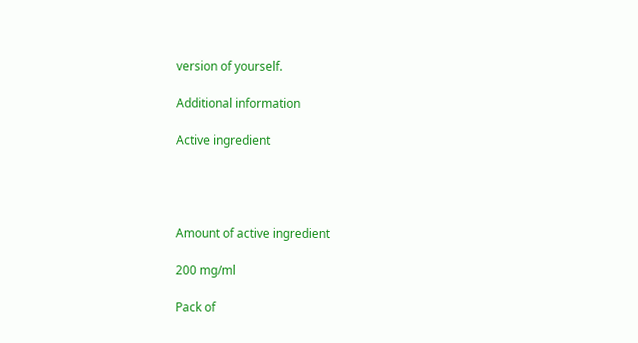version of yourself.

Additional information

Active ingredient




Amount of active ingredient

200 mg/ml

Pack of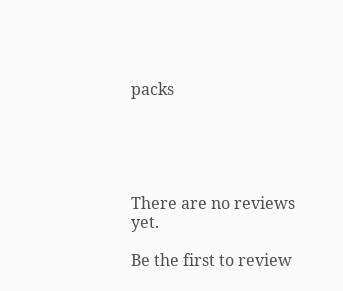packs





There are no reviews yet.

Be the first to review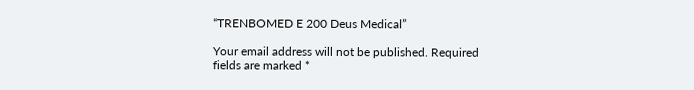“TRENBOMED E 200 Deus Medical”

Your email address will not be published. Required fields are marked *